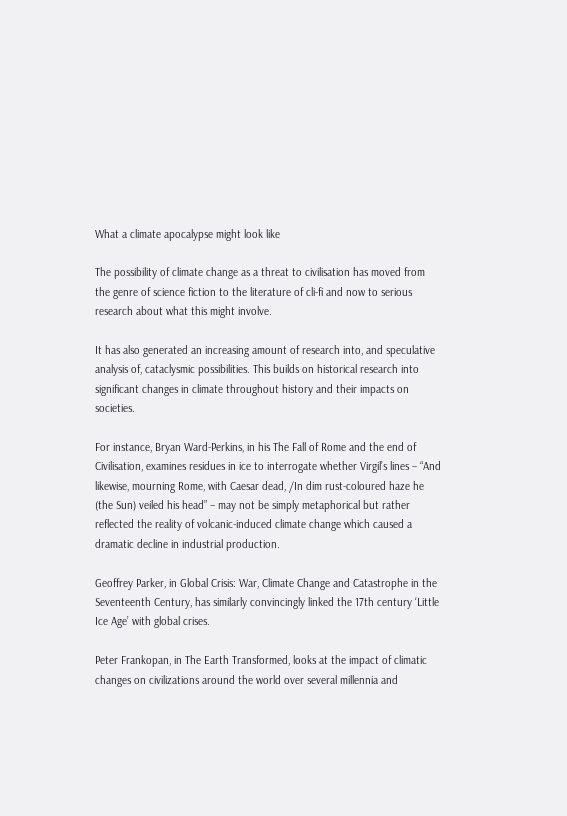What a climate apocalypse might look like

The possibility of climate change as a threat to civilisation has moved from the genre of science fiction to the literature of cli-fi and now to serious research about what this might involve.

It has also generated an increasing amount of research into, and speculative analysis of, cataclysmic possibilities. This builds on historical research into significant changes in climate throughout history and their impacts on societies.

For instance, Bryan Ward-Perkins, in his The Fall of Rome and the end of Civilisation, examines residues in ice to interrogate whether Virgil’s lines – “And likewise, mourning Rome, with Caesar dead, /In dim rust-coloured haze he (the Sun) veiled his head” – may not be simply metaphorical but rather reflected the reality of volcanic-induced climate change which caused a dramatic decline in industrial production.

Geoffrey Parker, in Global Crisis: War, Climate Change and Catastrophe in the Seventeenth Century, has similarly convincingly linked the 17th century ‘Little Ice Age’ with global crises.

Peter Frankopan, in The Earth Transformed, looks at the impact of climatic changes on civilizations around the world over several millennia and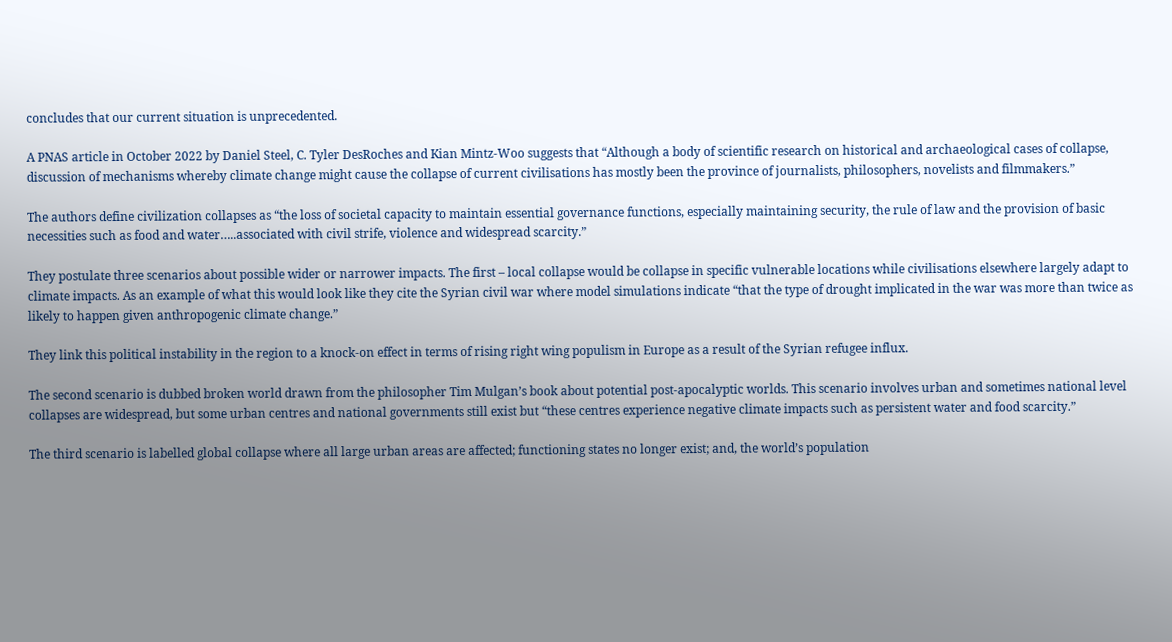concludes that our current situation is unprecedented.

A PNAS article in October 2022 by Daniel Steel, C. Tyler DesRoches and Kian Mintz-Woo suggests that “Although a body of scientific research on historical and archaeological cases of collapse, discussion of mechanisms whereby climate change might cause the collapse of current civilisations has mostly been the province of journalists, philosophers, novelists and filmmakers.”

The authors define civilization collapses as “the loss of societal capacity to maintain essential governance functions, especially maintaining security, the rule of law and the provision of basic necessities such as food and water…..associated with civil strife, violence and widespread scarcity.”

They postulate three scenarios about possible wider or narrower impacts. The first – local collapse would be collapse in specific vulnerable locations while civilisations elsewhere largely adapt to climate impacts. As an example of what this would look like they cite the Syrian civil war where model simulations indicate “that the type of drought implicated in the war was more than twice as likely to happen given anthropogenic climate change.”

They link this political instability in the region to a knock-on effect in terms of rising right wing populism in Europe as a result of the Syrian refugee influx.

The second scenario is dubbed broken world drawn from the philosopher Tim Mulgan’s book about potential post-apocalyptic worlds. This scenario involves urban and sometimes national level collapses are widespread, but some urban centres and national governments still exist but “these centres experience negative climate impacts such as persistent water and food scarcity.”

The third scenario is labelled global collapse where all large urban areas are affected; functioning states no longer exist; and, the world’s population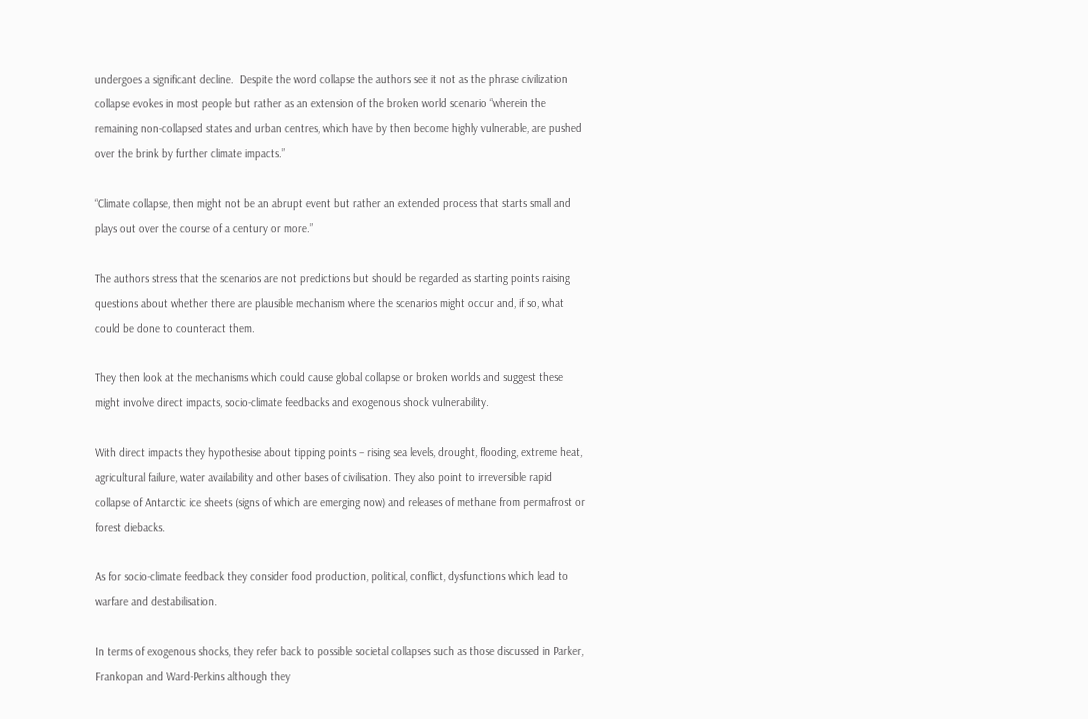undergoes a significant decline.  Despite the word collapse the authors see it not as the phrase civilization collapse evokes in most people but rather as an extension of the broken world scenario “wherein the remaining non-collapsed states and urban centres, which have by then become highly vulnerable, are pushed over the brink by further climate impacts.”

“Climate collapse, then might not be an abrupt event but rather an extended process that starts small and plays out over the course of a century or more.”

The authors stress that the scenarios are not predictions but should be regarded as starting points raising questions about whether there are plausible mechanism where the scenarios might occur and, if so, what could be done to counteract them.

They then look at the mechanisms which could cause global collapse or broken worlds and suggest these might involve direct impacts, socio-climate feedbacks and exogenous shock vulnerability.

With direct impacts they hypothesise about tipping points – rising sea levels, drought, flooding, extreme heat, agricultural failure, water availability and other bases of civilisation. They also point to irreversible rapid collapse of Antarctic ice sheets (signs of which are emerging now) and releases of methane from permafrost or forest diebacks.

As for socio-climate feedback they consider food production, political, conflict, dysfunctions which lead to warfare and destabilisation.

In terms of exogenous shocks, they refer back to possible societal collapses such as those discussed in Parker, Frankopan and Ward-Perkins although they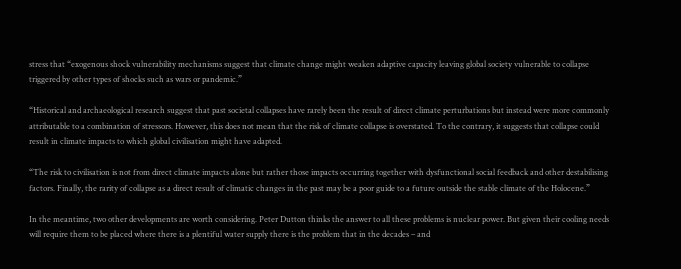stress that “exogenous shock vulnerability mechanisms suggest that climate change might weaken adaptive capacity leaving global society vulnerable to collapse triggered by other types of shocks such as wars or pandemic.”

“Historical and archaeological research suggest that past societal collapses have rarely been the result of direct climate perturbations but instead were more commonly attributable to a combination of stressors. However, this does not mean that the risk of climate collapse is overstated. To the contrary, it suggests that collapse could result in climate impacts to which global civilisation might have adapted.

“The risk to civilisation is not from direct climate impacts alone but rather those impacts occurring together with dysfunctional social feedback and other destabilising factors. Finally, the rarity of collapse as a direct result of climatic changes in the past may be a poor guide to a future outside the stable climate of the Holocene.”

In the meantime, two other developments are worth considering. Peter Dutton thinks the answer to all these problems is nuclear power. But given their cooling needs will require them to be placed where there is a plentiful water supply there is the problem that in the decades – and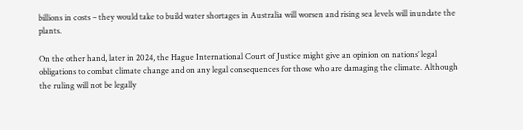billions in costs – they would take to build water shortages in Australia will worsen and rising sea levels will inundate the plants.

On the other hand, later in 2024, the Hague International Court of Justice might give an opinion on nations’ legal obligations to combat climate change and on any legal consequences for those who are damaging the climate. Although the ruling will not be legally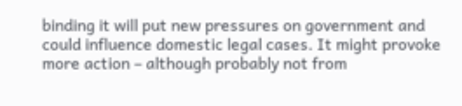binding it will put new pressures on government and could influence domestic legal cases. It might provoke more action – although probably not from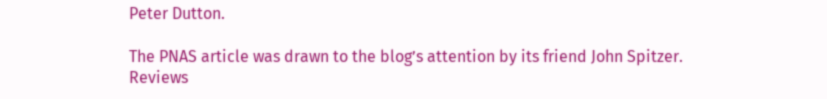Peter Dutton.

The PNAS article was drawn to the blog’s attention by its friend John Spitzer. Reviews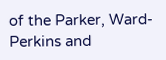of the Parker, Ward-Perkins and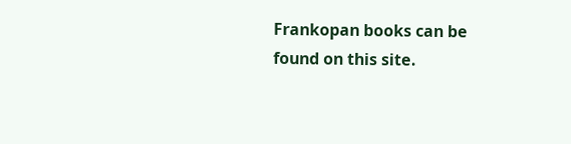Frankopan books can be found on this site.